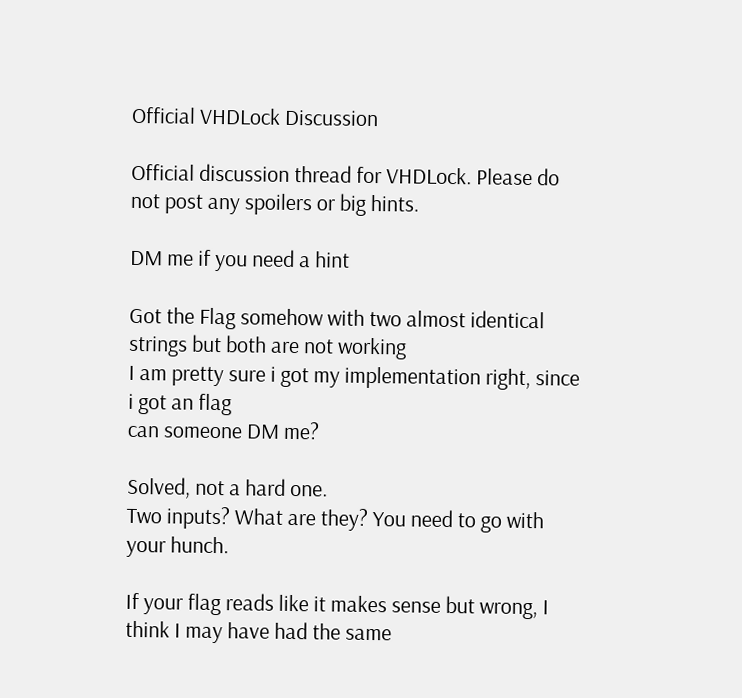Official VHDLock Discussion

Official discussion thread for VHDLock. Please do not post any spoilers or big hints.

DM me if you need a hint

Got the Flag somehow with two almost identical strings but both are not working
I am pretty sure i got my implementation right, since i got an flag
can someone DM me?

Solved, not a hard one.
Two inputs? What are they? You need to go with your hunch.

If your flag reads like it makes sense but wrong, I think I may have had the same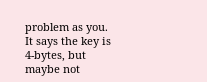problem as you.
It says the key is 4-bytes, but maybe not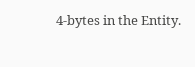4-bytes in the Entity.